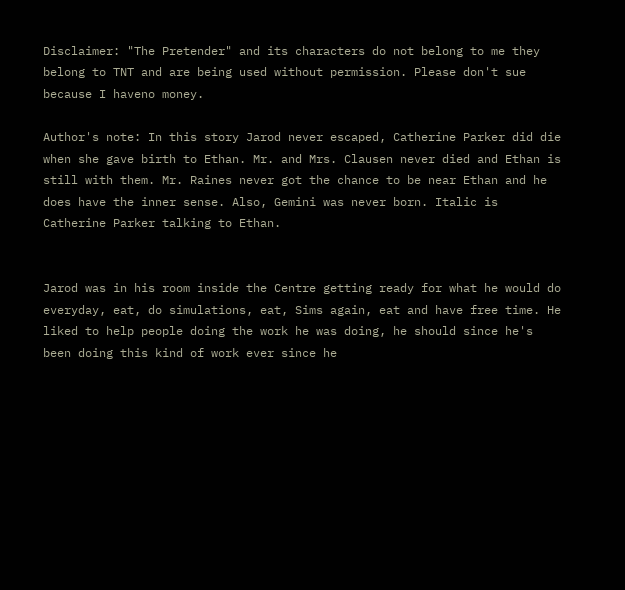Disclaimer: "The Pretender" and its characters do not belong to me they belong to TNT and are being used without permission. Please don't sue because I haveno money.

Author's note: In this story Jarod never escaped, Catherine Parker did die when she gave birth to Ethan. Mr. and Mrs. Clausen never died and Ethan is still with them. Mr. Raines never got the chance to be near Ethan and he does have the inner sense. Also, Gemini was never born. Italic is Catherine Parker talking to Ethan.


Jarod was in his room inside the Centre getting ready for what he would do everyday, eat, do simulations, eat, Sims again, eat and have free time. He liked to help people doing the work he was doing, he should since he's been doing this kind of work ever since he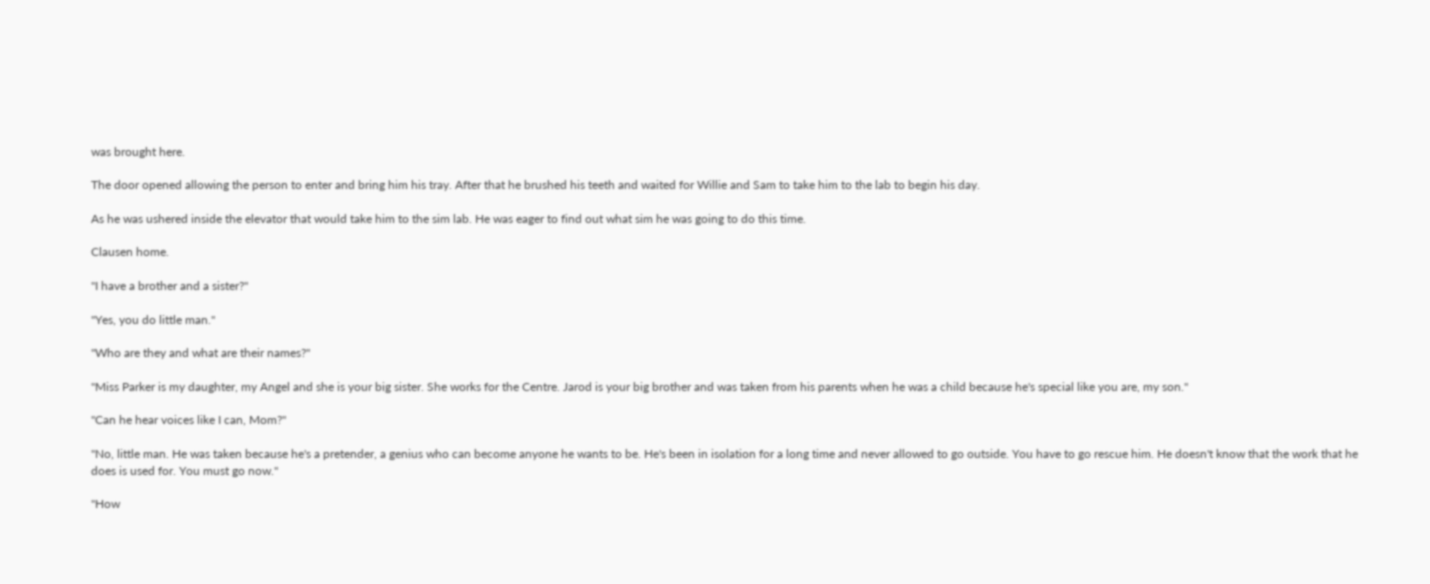was brought here.

The door opened allowing the person to enter and bring him his tray. After that he brushed his teeth and waited for Willie and Sam to take him to the lab to begin his day.

As he was ushered inside the elevator that would take him to the sim lab. He was eager to find out what sim he was going to do this time.

Clausen home.

"I have a brother and a sister?"

"Yes, you do little man."

"Who are they and what are their names?"

"Miss Parker is my daughter, my Angel and she is your big sister. She works for the Centre. Jarod is your big brother and was taken from his parents when he was a child because he's special like you are, my son."

"Can he hear voices like I can, Mom?"

"No, little man. He was taken because he's a pretender, a genius who can become anyone he wants to be. He's been in isolation for a long time and never allowed to go outside. You have to go rescue him. He doesn't know that the work that he does is used for. You must go now."

"How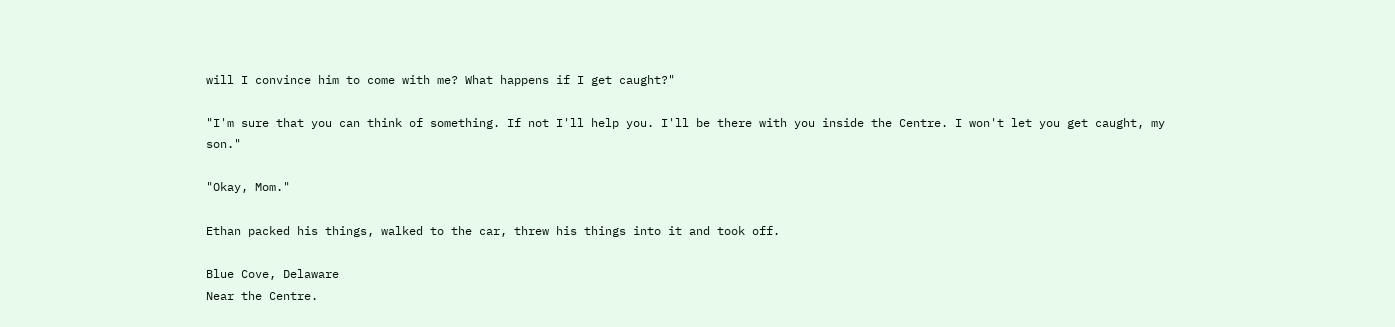will I convince him to come with me? What happens if I get caught?"

"I'm sure that you can think of something. If not I'll help you. I'll be there with you inside the Centre. I won't let you get caught, my son."

"Okay, Mom."

Ethan packed his things, walked to the car, threw his things into it and took off.

Blue Cove, Delaware
Near the Centre.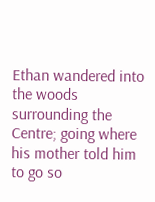Ethan wandered into the woods surrounding the Centre; going where his mother told him to go so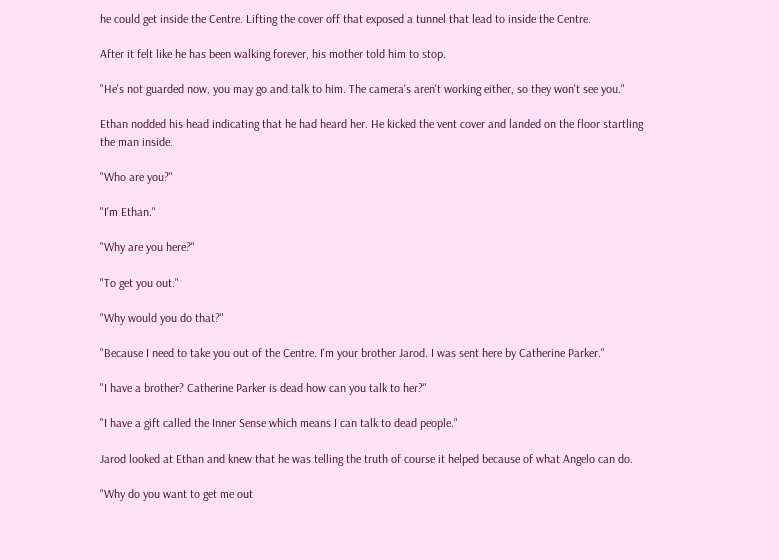he could get inside the Centre. Lifting the cover off that exposed a tunnel that lead to inside the Centre.

After it felt like he has been walking forever, his mother told him to stop.

"He's not guarded now, you may go and talk to him. The camera's aren't working either, so they won't see you."

Ethan nodded his head indicating that he had heard her. He kicked the vent cover and landed on the floor startling the man inside.

"Who are you?"

"I'm Ethan."

"Why are you here?"

"To get you out."

"Why would you do that?"

"Because I need to take you out of the Centre. I'm your brother Jarod. I was sent here by Catherine Parker."

"I have a brother? Catherine Parker is dead how can you talk to her?"

"I have a gift called the Inner Sense which means I can talk to dead people."

Jarod looked at Ethan and knew that he was telling the truth of course it helped because of what Angelo can do.

"Why do you want to get me out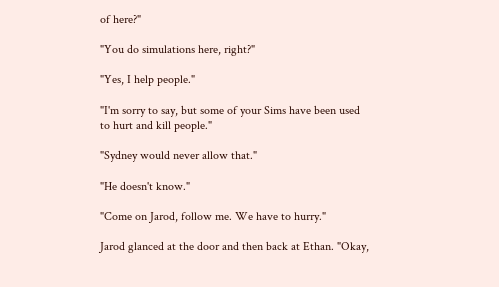of here?"

"You do simulations here, right?"

"Yes, I help people."

"I'm sorry to say, but some of your Sims have been used to hurt and kill people."

"Sydney would never allow that."

"He doesn't know."

"Come on Jarod, follow me. We have to hurry."

Jarod glanced at the door and then back at Ethan. "Okay,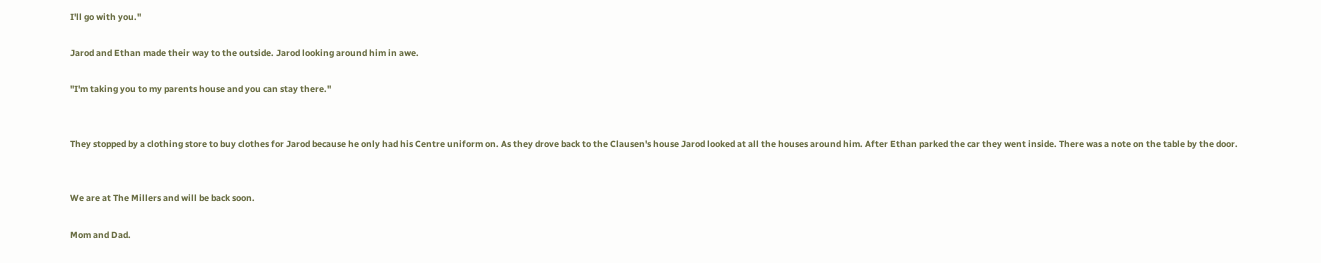I'll go with you."

Jarod and Ethan made their way to the outside. Jarod looking around him in awe.

"I'm taking you to my parents house and you can stay there."


They stopped by a clothing store to buy clothes for Jarod because he only had his Centre uniform on. As they drove back to the Clausen's house Jarod looked at all the houses around him. After Ethan parked the car they went inside. There was a note on the table by the door.


We are at The Millers and will be back soon.

Mom and Dad.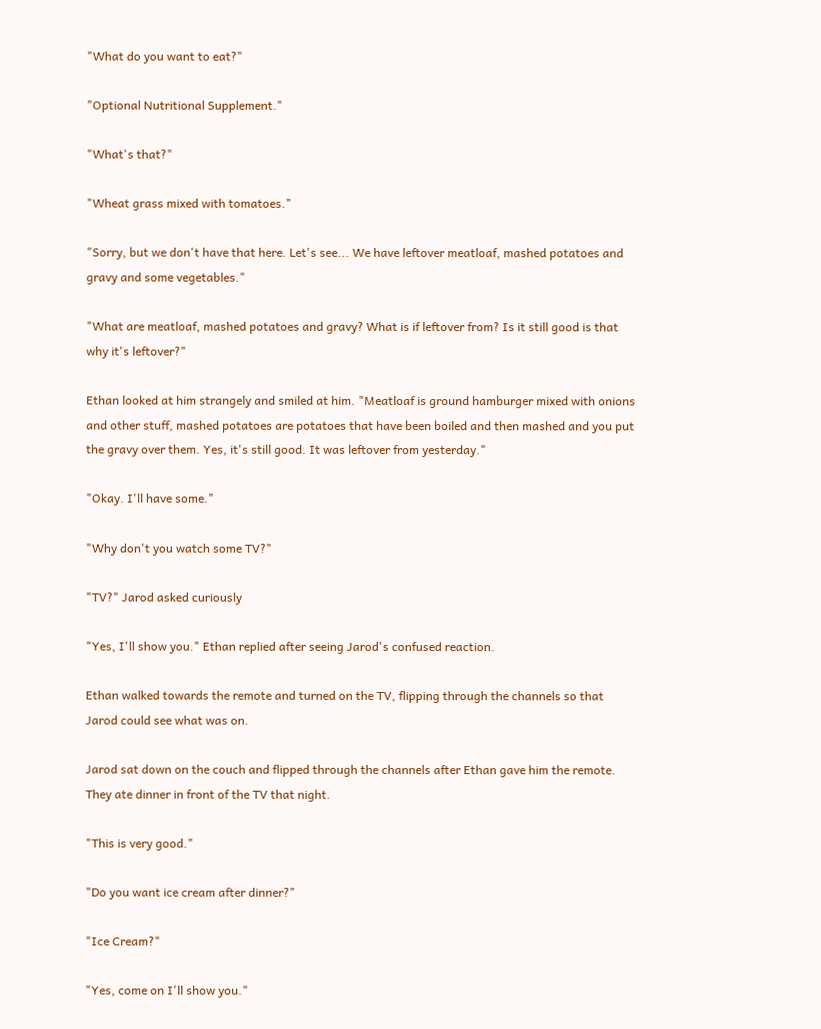"What do you want to eat?"

"Optional Nutritional Supplement."

"What's that?"

"Wheat grass mixed with tomatoes."

"Sorry, but we don't have that here. Let's see... We have leftover meatloaf, mashed potatoes and gravy and some vegetables."

"What are meatloaf, mashed potatoes and gravy? What is if leftover from? Is it still good is that why it's leftover?"

Ethan looked at him strangely and smiled at him. "Meatloaf is ground hamburger mixed with onions and other stuff, mashed potatoes are potatoes that have been boiled and then mashed and you put the gravy over them. Yes, it's still good. It was leftover from yesterday."

"Okay. I'll have some."

"Why don't you watch some TV?"

"TV?" Jarod asked curiously

"Yes, I'll show you." Ethan replied after seeing Jarod's confused reaction.

Ethan walked towards the remote and turned on the TV, flipping through the channels so that Jarod could see what was on.

Jarod sat down on the couch and flipped through the channels after Ethan gave him the remote. They ate dinner in front of the TV that night.

"This is very good."

"Do you want ice cream after dinner?"

"Ice Cream?"

"Yes, come on I'll show you."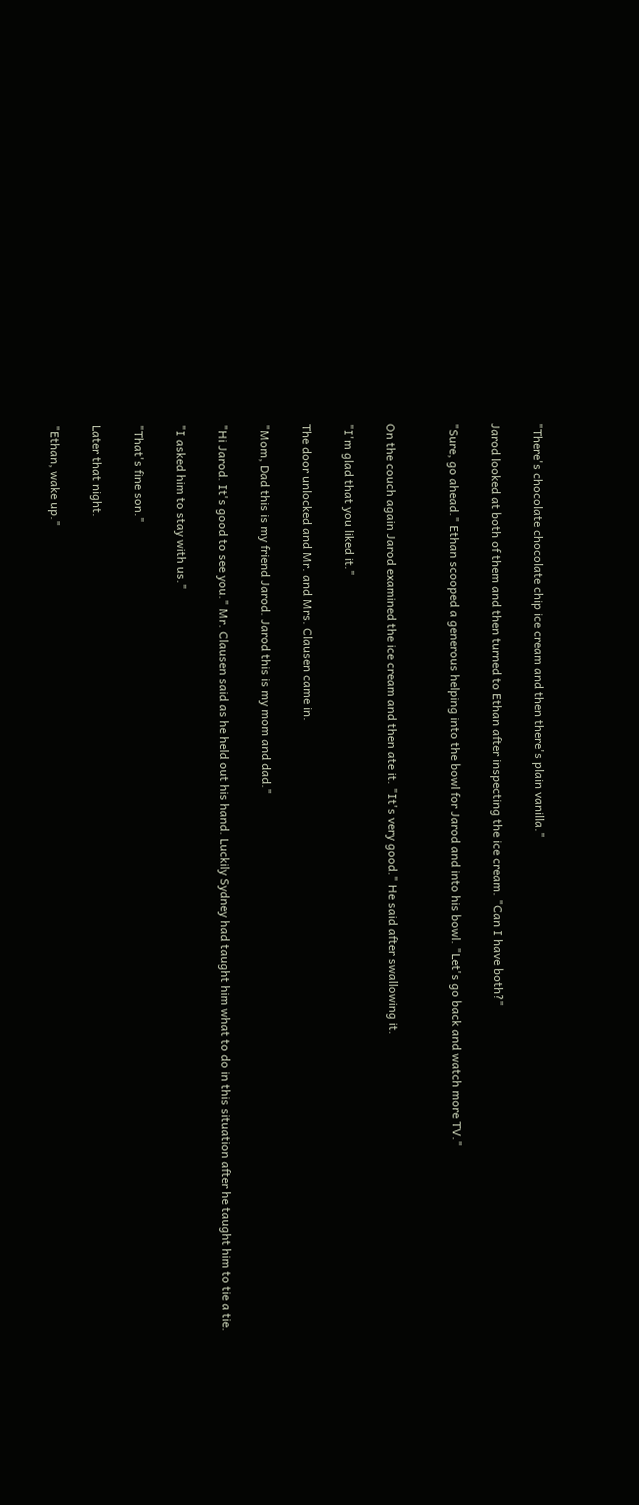"There's chocolate chocolate chip ice cream and then there's plain vanilla."

Jarod looked at both of them and then turned to Ethan after inspecting the ice cream. "Can I have both?"

"Sure, go ahead." Ethan scooped a generous helping into the bowl for Jarod and into his bowl. "Let's go back and watch more TV."


On the couch again Jarod examined the ice cream and then ate it. "It's very good." He said after swallowing it.

"I'm glad that you liked it."

The door unlocked and Mr. and Mrs. Clausen came in.

"Mom, Dad this is my friend Jarod. Jarod this is my mom and dad."

"Hi Jarod. It's good to see you." Mr. Clausen said as he held out his hand. Luckily Sydney had taught him what to do in this situation after he taught him to tie a tie.

"I asked him to stay with us."

"That's fine son."

Later that night.

"Ethan, wake up."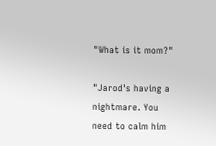"What is it mom?"

"Jarod's having a nightmare. You need to calm him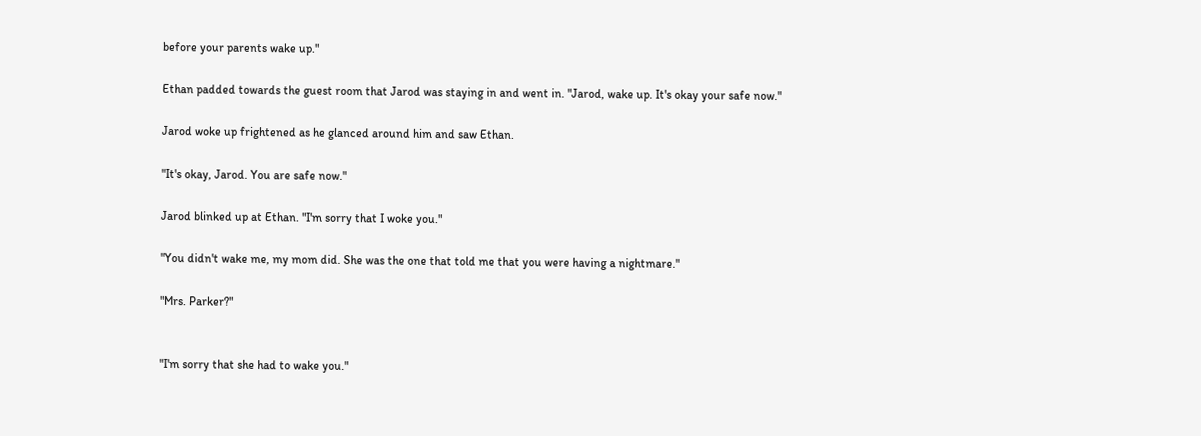before your parents wake up."

Ethan padded towards the guest room that Jarod was staying in and went in. "Jarod, wake up. It's okay your safe now."

Jarod woke up frightened as he glanced around him and saw Ethan.

"It's okay, Jarod. You are safe now."

Jarod blinked up at Ethan. "I'm sorry that I woke you."

"You didn't wake me, my mom did. She was the one that told me that you were having a nightmare."

"Mrs. Parker?"


"I'm sorry that she had to wake you."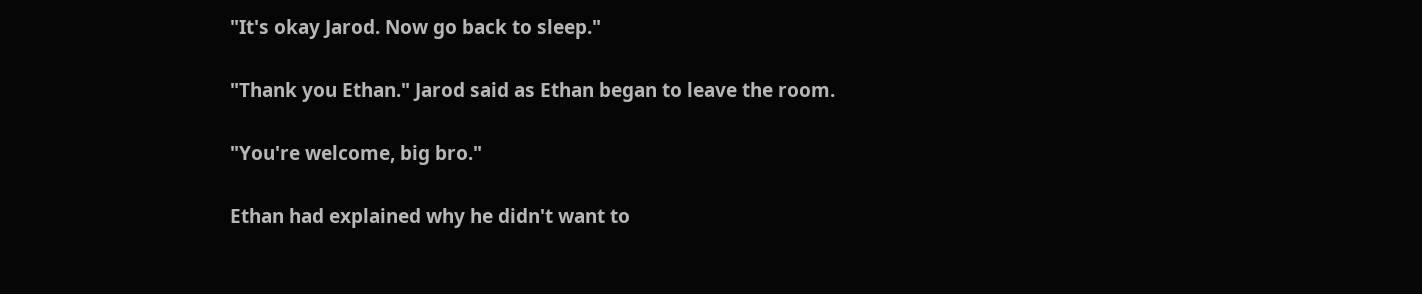"It's okay Jarod. Now go back to sleep."

"Thank you Ethan." Jarod said as Ethan began to leave the room.

"You're welcome, big bro."

Ethan had explained why he didn't want to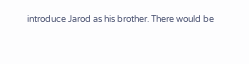introduce Jarod as his brother. There would be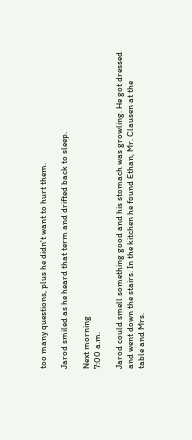too many questions, plus he didn't want to hurt them.

Jarod smiled as he heard that term and drifted back to sleep.

Next morning
7:00 a.m.

Jarod could smell something good and his stomach was growling. He got dressed and went down the stairs. In the kitchen he found Ethan, Mr. Clausen at the
table and Mrs.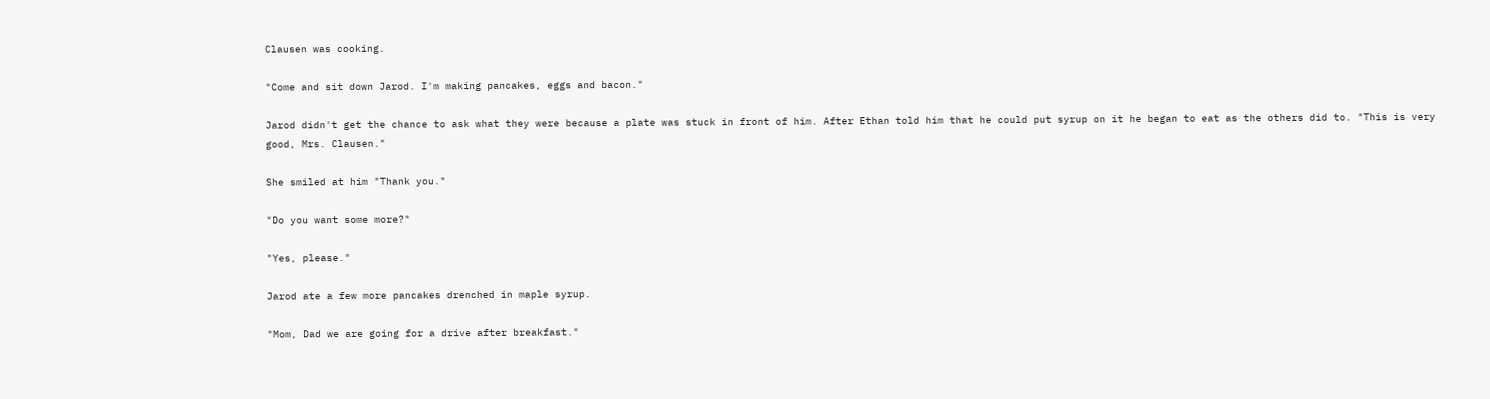Clausen was cooking.

"Come and sit down Jarod. I'm making pancakes, eggs and bacon."

Jarod didn't get the chance to ask what they were because a plate was stuck in front of him. After Ethan told him that he could put syrup on it he began to eat as the others did to. "This is very good, Mrs. Clausen."

She smiled at him "Thank you."

"Do you want some more?"

"Yes, please."

Jarod ate a few more pancakes drenched in maple syrup.

"Mom, Dad we are going for a drive after breakfast."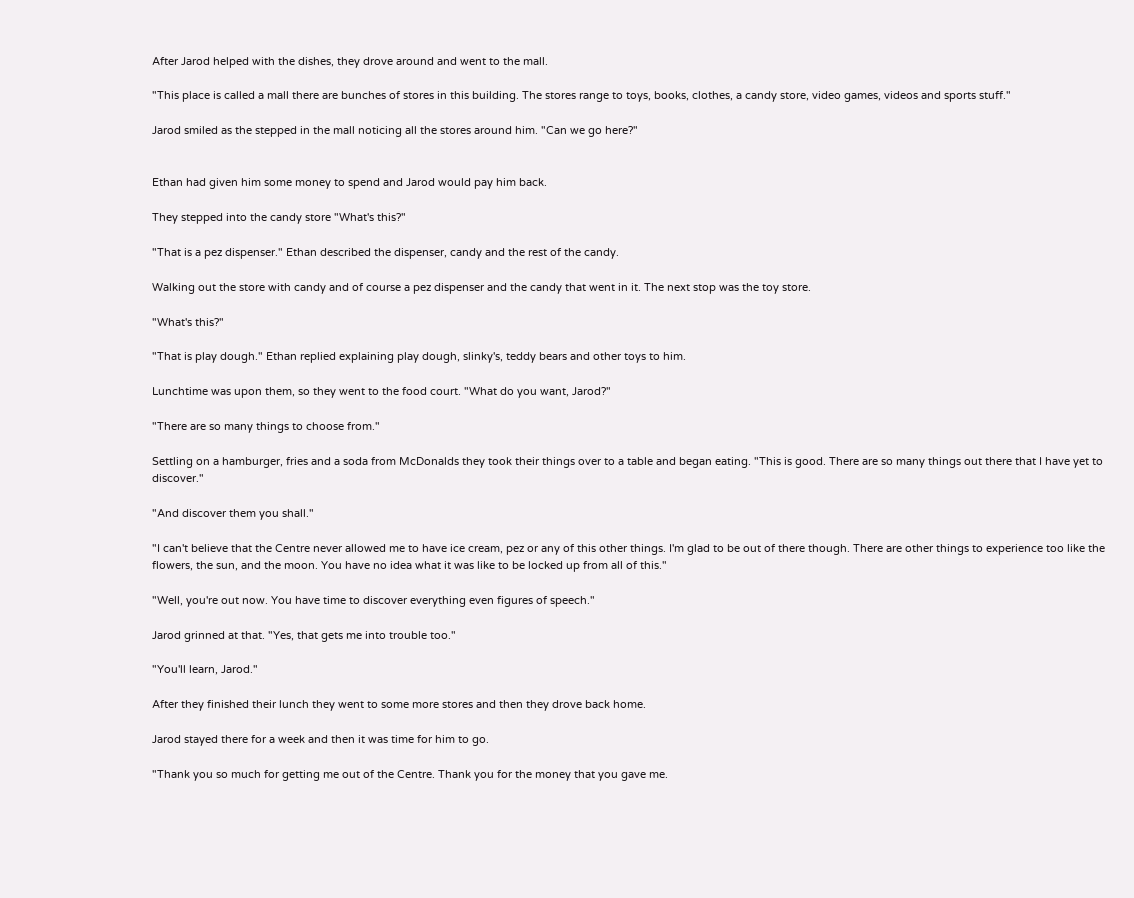After Jarod helped with the dishes, they drove around and went to the mall.

"This place is called a mall there are bunches of stores in this building. The stores range to toys, books, clothes, a candy store, video games, videos and sports stuff."

Jarod smiled as the stepped in the mall noticing all the stores around him. "Can we go here?"


Ethan had given him some money to spend and Jarod would pay him back.

They stepped into the candy store "What's this?"

"That is a pez dispenser." Ethan described the dispenser, candy and the rest of the candy.

Walking out the store with candy and of course a pez dispenser and the candy that went in it. The next stop was the toy store.

"What's this?"

"That is play dough." Ethan replied explaining play dough, slinky's, teddy bears and other toys to him.

Lunchtime was upon them, so they went to the food court. "What do you want, Jarod?"

"There are so many things to choose from."

Settling on a hamburger, fries and a soda from McDonalds they took their things over to a table and began eating. "This is good. There are so many things out there that I have yet to discover."

"And discover them you shall."

"I can't believe that the Centre never allowed me to have ice cream, pez or any of this other things. I'm glad to be out of there though. There are other things to experience too like the flowers, the sun, and the moon. You have no idea what it was like to be locked up from all of this."

"Well, you're out now. You have time to discover everything even figures of speech."

Jarod grinned at that. "Yes, that gets me into trouble too."

"You'll learn, Jarod."

After they finished their lunch they went to some more stores and then they drove back home.

Jarod stayed there for a week and then it was time for him to go.

"Thank you so much for getting me out of the Centre. Thank you for the money that you gave me.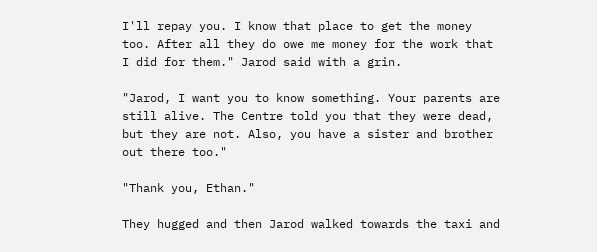I'll repay you. I know that place to get the money too. After all they do owe me money for the work that I did for them." Jarod said with a grin.

"Jarod, I want you to know something. Your parents are still alive. The Centre told you that they were dead, but they are not. Also, you have a sister and brother out there too."

"Thank you, Ethan."

They hugged and then Jarod walked towards the taxi and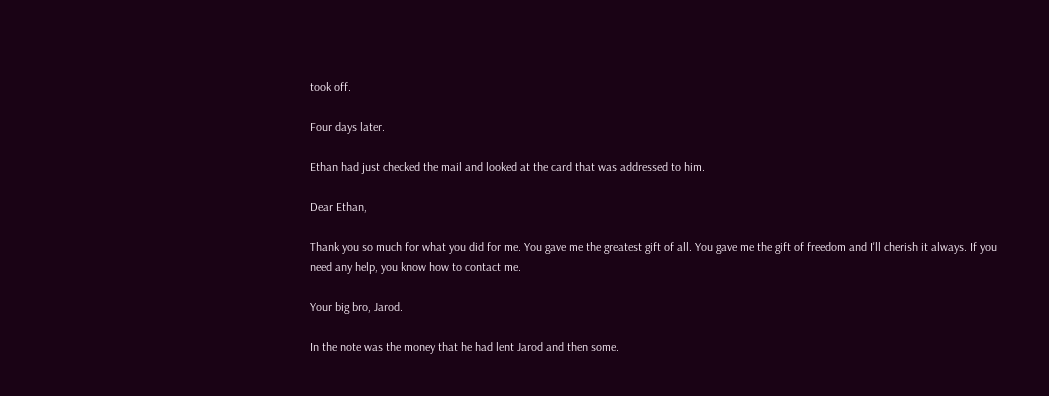took off.

Four days later.

Ethan had just checked the mail and looked at the card that was addressed to him.

Dear Ethan,

Thank you so much for what you did for me. You gave me the greatest gift of all. You gave me the gift of freedom and I'll cherish it always. If you need any help, you know how to contact me.

Your big bro, Jarod.

In the note was the money that he had lent Jarod and then some.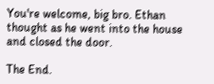You're welcome, big bro. Ethan thought as he went into the house and closed the door.

The End.